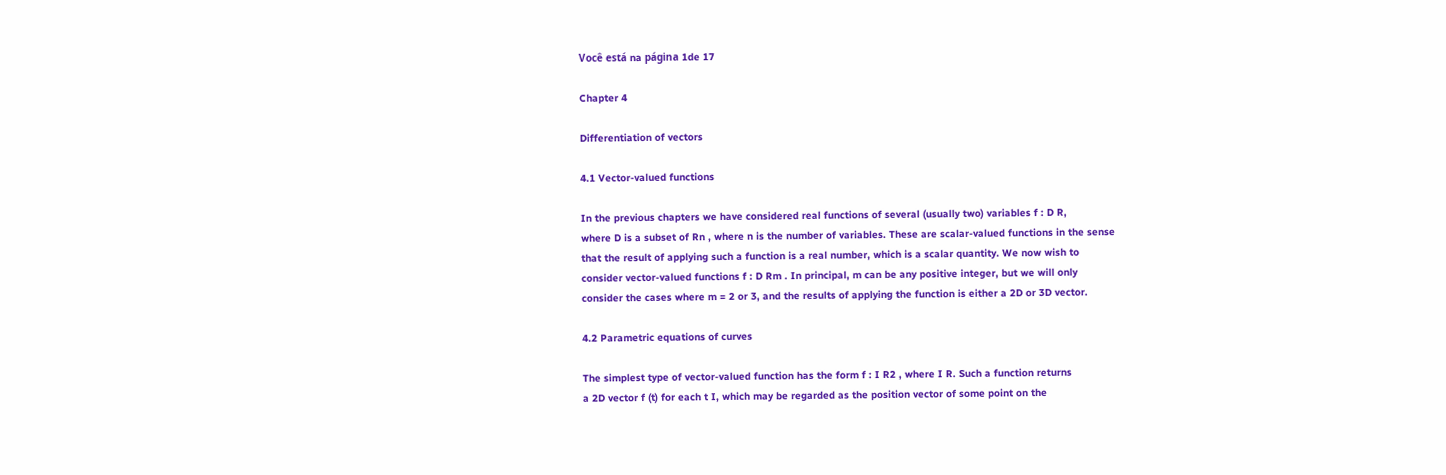Você está na página 1de 17

Chapter 4

Differentiation of vectors

4.1 Vector-valued functions

In the previous chapters we have considered real functions of several (usually two) variables f : D R,
where D is a subset of Rn , where n is the number of variables. These are scalar-valued functions in the sense
that the result of applying such a function is a real number, which is a scalar quantity. We now wish to
consider vector-valued functions f : D Rm . In principal, m can be any positive integer, but we will only
consider the cases where m = 2 or 3, and the results of applying the function is either a 2D or 3D vector.

4.2 Parametric equations of curves

The simplest type of vector-valued function has the form f : I R2 , where I R. Such a function returns
a 2D vector f (t) for each t I, which may be regarded as the position vector of some point on the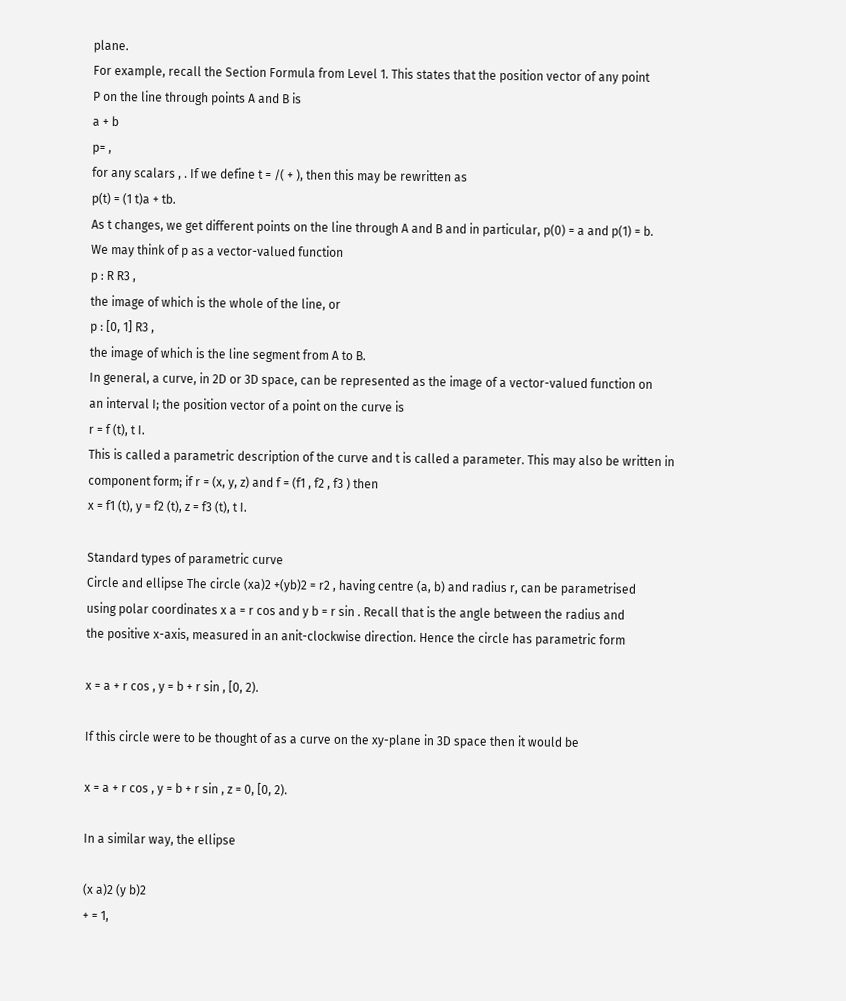plane.
For example, recall the Section Formula from Level 1. This states that the position vector of any point
P on the line through points A and B is
a + b
p= ,
for any scalars , . If we define t = /( + ), then this may be rewritten as
p(t) = (1 t)a + tb.
As t changes, we get different points on the line through A and B and in particular, p(0) = a and p(1) = b.
We may think of p as a vector-valued function
p : R R3 ,
the image of which is the whole of the line, or
p : [0, 1] R3 ,
the image of which is the line segment from A to B.
In general, a curve, in 2D or 3D space, can be represented as the image of a vector-valued function on
an interval I; the position vector of a point on the curve is
r = f (t), t I.
This is called a parametric description of the curve and t is called a parameter. This may also be written in
component form; if r = (x, y, z) and f = (f1 , f2 , f3 ) then
x = f1 (t), y = f2 (t), z = f3 (t), t I.

Standard types of parametric curve
Circle and ellipse The circle (xa)2 +(yb)2 = r2 , having centre (a, b) and radius r, can be parametrised
using polar coordinates x a = r cos and y b = r sin . Recall that is the angle between the radius and
the positive x-axis, measured in an anit-clockwise direction. Hence the circle has parametric form

x = a + r cos , y = b + r sin , [0, 2).

If this circle were to be thought of as a curve on the xy-plane in 3D space then it would be

x = a + r cos , y = b + r sin , z = 0, [0, 2).

In a similar way, the ellipse

(x a)2 (y b)2
+ = 1,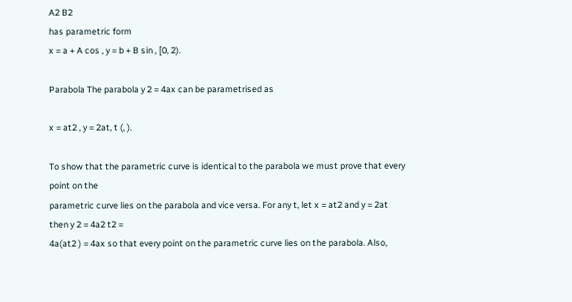A2 B2
has parametric form
x = a + A cos , y = b + B sin , [0, 2).

Parabola The parabola y 2 = 4ax can be parametrised as

x = at2 , y = 2at, t (, ).

To show that the parametric curve is identical to the parabola we must prove that every point on the
parametric curve lies on the parabola and vice versa. For any t, let x = at2 and y = 2at then y 2 = 4a2 t2 =
4a(at2 ) = 4ax so that every point on the parametric curve lies on the parabola. Also,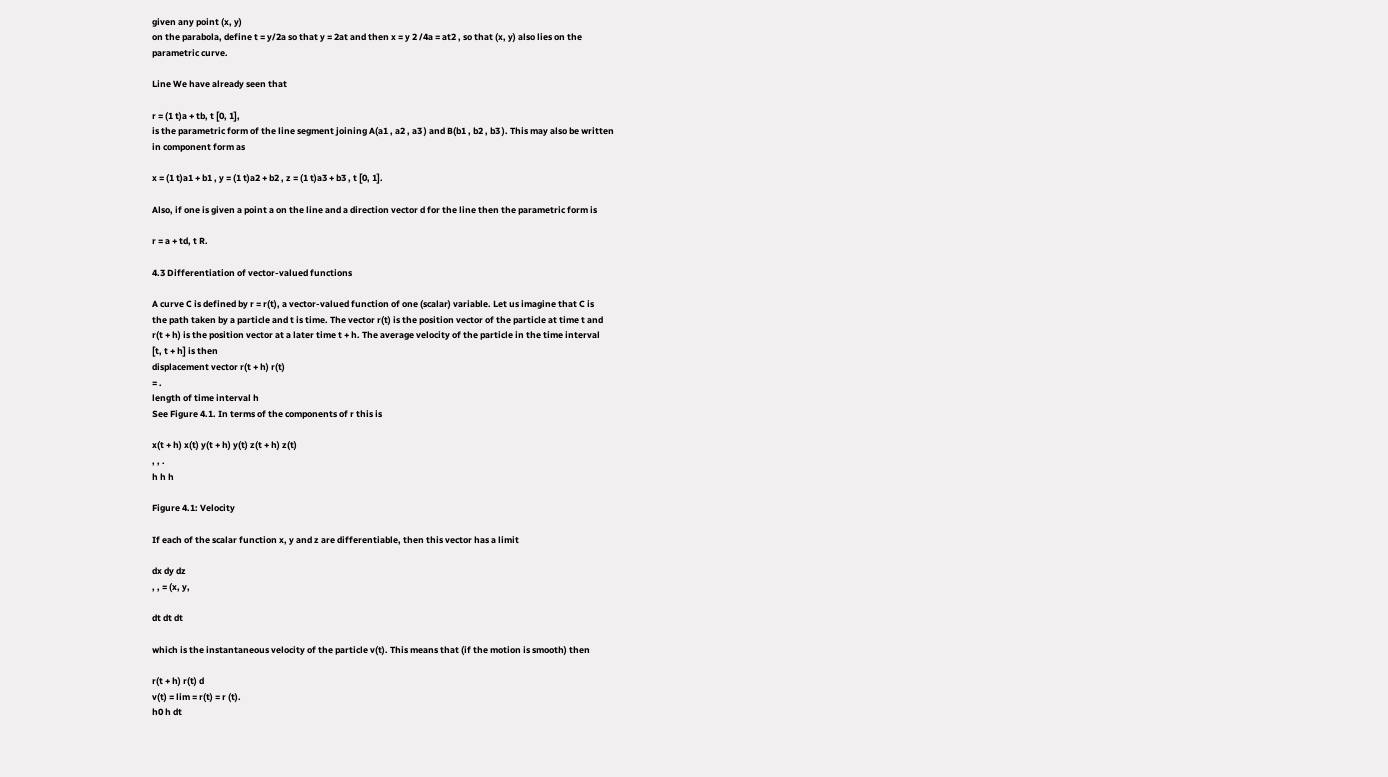given any point (x, y)
on the parabola, define t = y/2a so that y = 2at and then x = y 2 /4a = at2 , so that (x, y) also lies on the
parametric curve.

Line We have already seen that

r = (1 t)a + tb, t [0, 1],
is the parametric form of the line segment joining A(a1 , a2 , a3 ) and B(b1 , b2 , b3 ). This may also be written
in component form as

x = (1 t)a1 + b1 , y = (1 t)a2 + b2 , z = (1 t)a3 + b3 , t [0, 1].

Also, if one is given a point a on the line and a direction vector d for the line then the parametric form is

r = a + td, t R.

4.3 Differentiation of vector-valued functions

A curve C is defined by r = r(t), a vector-valued function of one (scalar) variable. Let us imagine that C is
the path taken by a particle and t is time. The vector r(t) is the position vector of the particle at time t and
r(t + h) is the position vector at a later time t + h. The average velocity of the particle in the time interval
[t, t + h] is then
displacement vector r(t + h) r(t)
= .
length of time interval h
See Figure 4.1. In terms of the components of r this is

x(t + h) x(t) y(t + h) y(t) z(t + h) z(t)
, , .
h h h

Figure 4.1: Velocity

If each of the scalar function x, y and z are differentiable, then this vector has a limit

dx dy dz
, , = (x, y,

dt dt dt

which is the instantaneous velocity of the particle v(t). This means that (if the motion is smooth) then

r(t + h) r(t) d
v(t) = lim = r(t) = r (t).
h0 h dt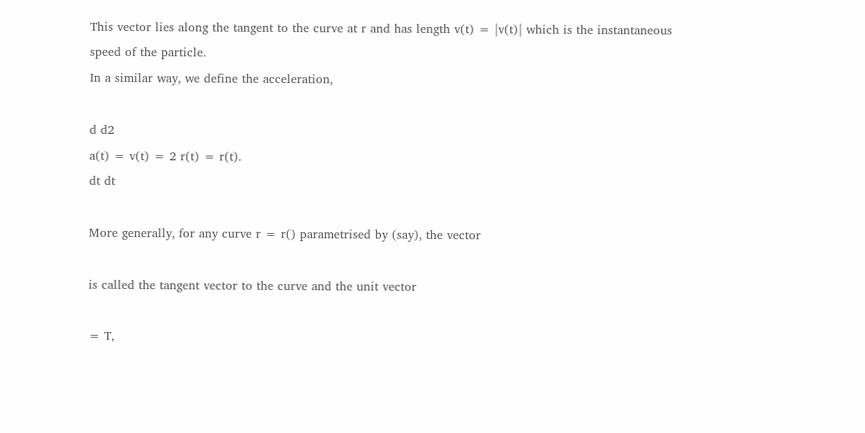This vector lies along the tangent to the curve at r and has length v(t) = |v(t)| which is the instantaneous
speed of the particle.
In a similar way, we define the acceleration,

d d2
a(t) = v(t) = 2 r(t) = r(t).
dt dt

More generally, for any curve r = r() parametrised by (say), the vector

is called the tangent vector to the curve and the unit vector

= T,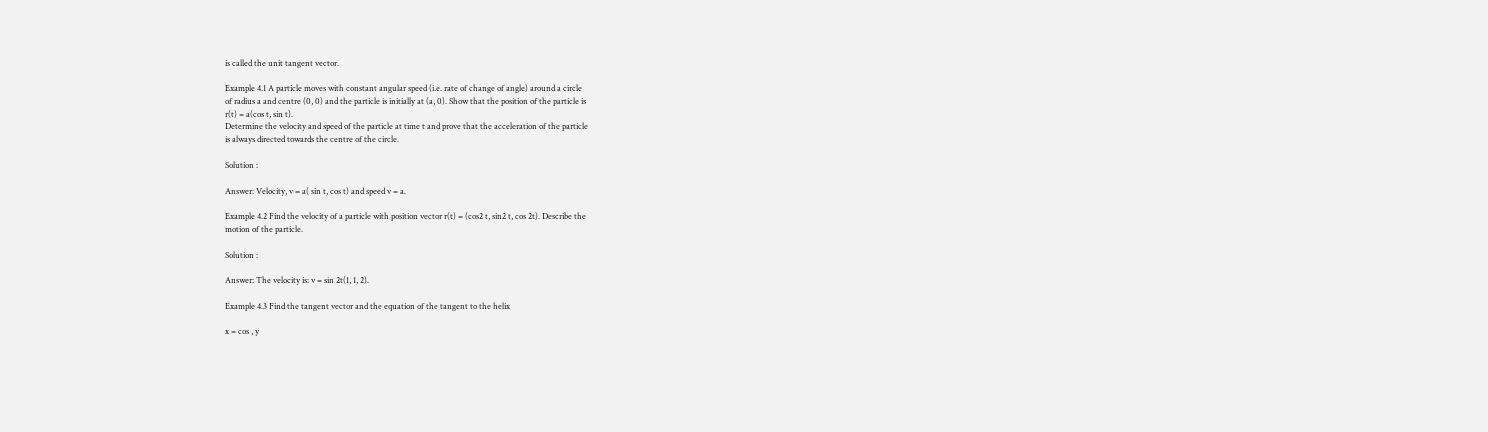is called the unit tangent vector.

Example 4.1 A particle moves with constant angular speed (i.e. rate of change of angle) around a circle
of radius a and centre (0, 0) and the particle is initially at (a, 0). Show that the position of the particle is
r(t) = a(cos t, sin t).
Determine the velocity and speed of the particle at time t and prove that the acceleration of the particle
is always directed towards the centre of the circle.

Solution :

Answer: Velocity, v = a( sin t, cos t) and speed v = a.

Example 4.2 Find the velocity of a particle with position vector r(t) = (cos2 t, sin2 t, cos 2t). Describe the
motion of the particle.

Solution :

Answer: The velocity is: v = sin 2t(1, 1, 2).

Example 4.3 Find the tangent vector and the equation of the tangent to the helix

x = cos , y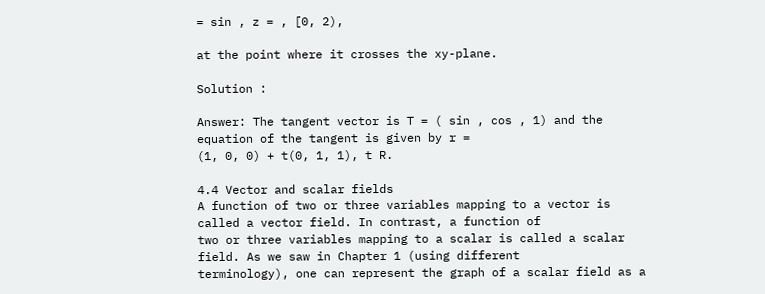= sin , z = , [0, 2),

at the point where it crosses the xy-plane.

Solution :

Answer: The tangent vector is T = ( sin , cos , 1) and the equation of the tangent is given by r =
(1, 0, 0) + t(0, 1, 1), t R.

4.4 Vector and scalar fields
A function of two or three variables mapping to a vector is called a vector field. In contrast, a function of
two or three variables mapping to a scalar is called a scalar field. As we saw in Chapter 1 (using different
terminology), one can represent the graph of a scalar field as a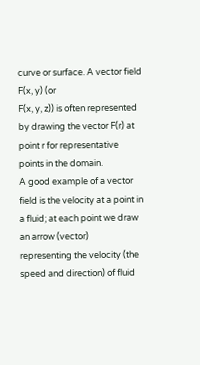curve or surface. A vector field F(x, y) (or
F(x, y, z)) is often represented by drawing the vector F(r) at point r for representative points in the domain.
A good example of a vector field is the velocity at a point in a fluid; at each point we draw an arrow (vector)
representing the velocity (the speed and direction) of fluid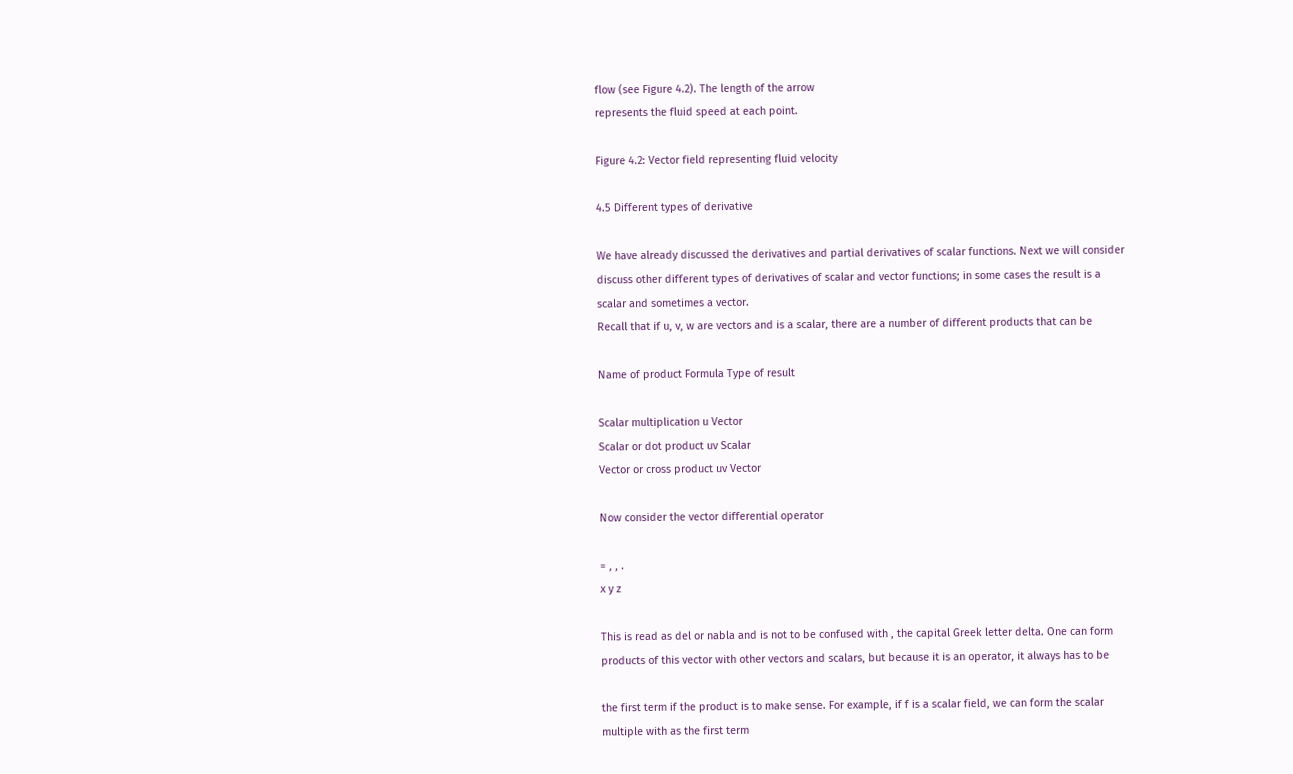flow (see Figure 4.2). The length of the arrow
represents the fluid speed at each point.

Figure 4.2: Vector field representing fluid velocity

4.5 Different types of derivative

We have already discussed the derivatives and partial derivatives of scalar functions. Next we will consider
discuss other different types of derivatives of scalar and vector functions; in some cases the result is a
scalar and sometimes a vector.
Recall that if u, v, w are vectors and is a scalar, there are a number of different products that can be

Name of product Formula Type of result

Scalar multiplication u Vector
Scalar or dot product uv Scalar
Vector or cross product uv Vector

Now consider the vector differential operator

= , , .
x y z

This is read as del or nabla and is not to be confused with , the capital Greek letter delta. One can form
products of this vector with other vectors and scalars, but because it is an operator, it always has to be

the first term if the product is to make sense. For example, if f is a scalar field, we can form the scalar
multiple with as the first term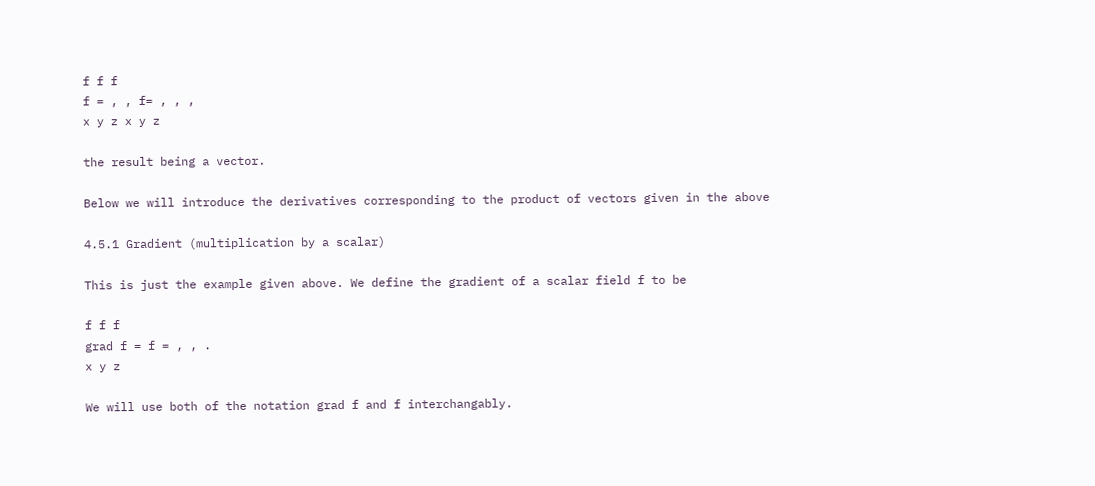f f f
f = , , f= , , ,
x y z x y z

the result being a vector.

Below we will introduce the derivatives corresponding to the product of vectors given in the above

4.5.1 Gradient (multiplication by a scalar)

This is just the example given above. We define the gradient of a scalar field f to be

f f f
grad f = f = , , .
x y z

We will use both of the notation grad f and f interchangably.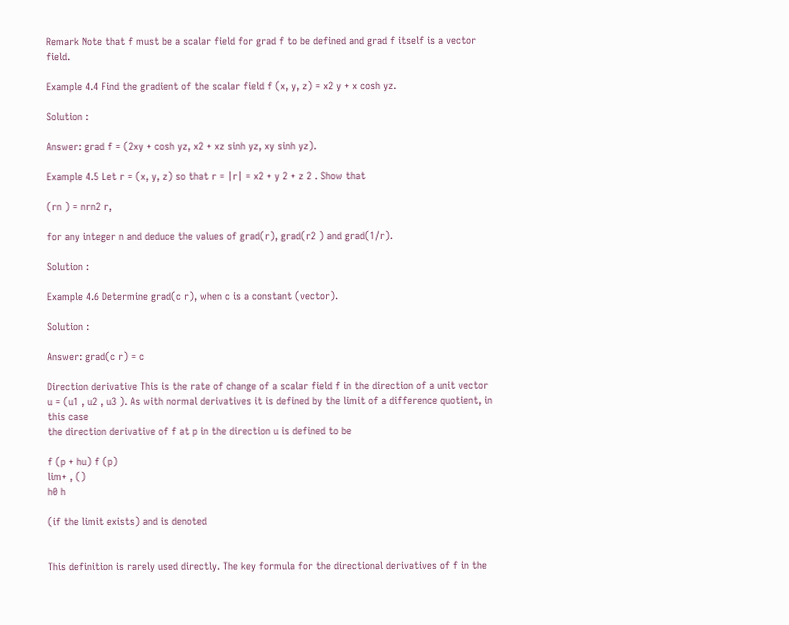Remark Note that f must be a scalar field for grad f to be defined and grad f itself is a vector field.

Example 4.4 Find the gradient of the scalar field f (x, y, z) = x2 y + x cosh yz.

Solution :

Answer: grad f = (2xy + cosh yz, x2 + xz sinh yz, xy sinh yz).

Example 4.5 Let r = (x, y, z) so that r = |r| = x2 + y 2 + z 2 . Show that

(rn ) = nrn2 r,

for any integer n and deduce the values of grad(r), grad(r2 ) and grad(1/r).

Solution :

Example 4.6 Determine grad(c r), when c is a constant (vector).

Solution :

Answer: grad(c r) = c

Direction derivative This is the rate of change of a scalar field f in the direction of a unit vector
u = (u1 , u2 , u3 ). As with normal derivatives it is defined by the limit of a difference quotient, in this case
the direction derivative of f at p in the direction u is defined to be

f (p + hu) f (p)
lim+ , ()
h0 h

(if the limit exists) and is denoted


This definition is rarely used directly. The key formula for the directional derivatives of f in the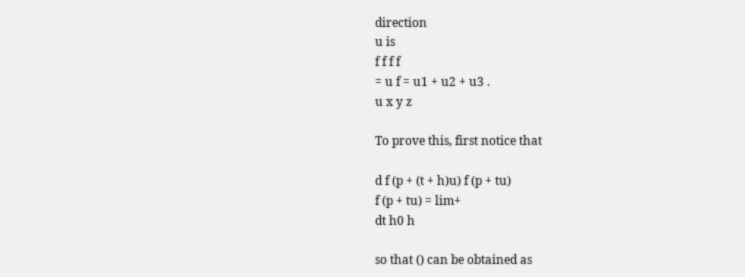direction
u is
f f f f
= u f = u1 + u2 + u3 .
u x y z

To prove this, first notice that

d f (p + (t + h)u) f (p + tu)
f (p + tu) = lim+
dt h0 h

so that () can be obtained as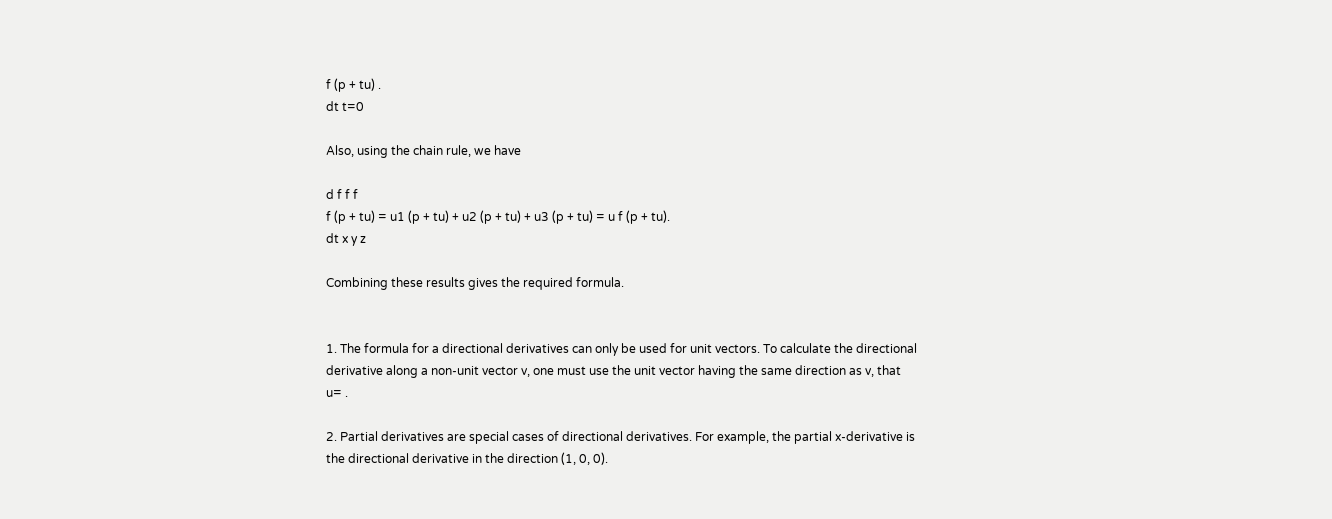f (p + tu) .
dt t=0

Also, using the chain rule, we have

d f f f
f (p + tu) = u1 (p + tu) + u2 (p + tu) + u3 (p + tu) = u f (p + tu).
dt x y z

Combining these results gives the required formula.


1. The formula for a directional derivatives can only be used for unit vectors. To calculate the directional
derivative along a non-unit vector v, one must use the unit vector having the same direction as v, that
u= .

2. Partial derivatives are special cases of directional derivatives. For example, the partial x-derivative is
the directional derivative in the direction (1, 0, 0).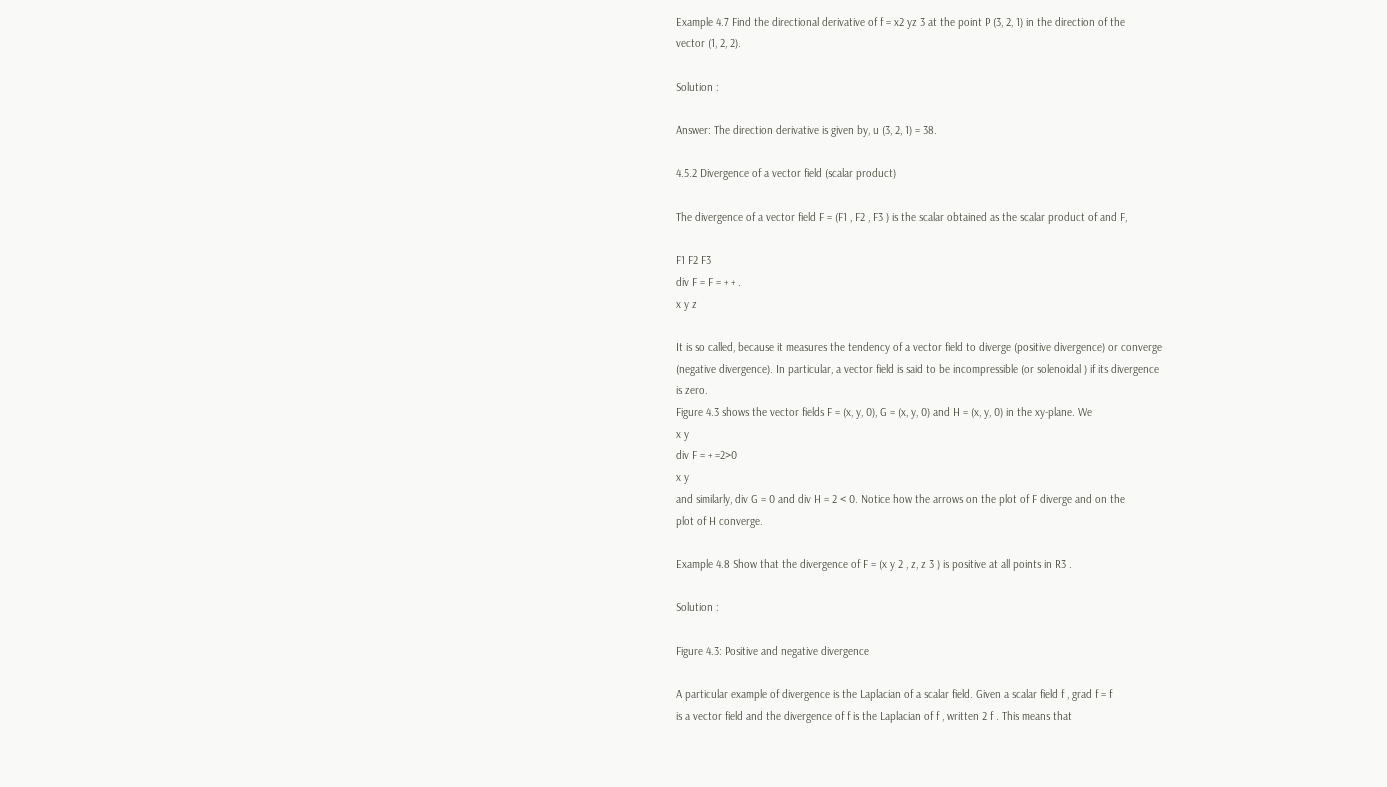Example 4.7 Find the directional derivative of f = x2 yz 3 at the point P (3, 2, 1) in the direction of the
vector (1, 2, 2).

Solution :

Answer: The direction derivative is given by, u (3, 2, 1) = 38.

4.5.2 Divergence of a vector field (scalar product)

The divergence of a vector field F = (F1 , F2 , F3 ) is the scalar obtained as the scalar product of and F,

F1 F2 F3
div F = F = + + .
x y z

It is so called, because it measures the tendency of a vector field to diverge (positive divergence) or converge
(negative divergence). In particular, a vector field is said to be incompressible (or solenoidal ) if its divergence
is zero.
Figure 4.3 shows the vector fields F = (x, y, 0), G = (x, y, 0) and H = (x, y, 0) in the xy-plane. We
x y
div F = + =2>0
x y
and similarly, div G = 0 and div H = 2 < 0. Notice how the arrows on the plot of F diverge and on the
plot of H converge.

Example 4.8 Show that the divergence of F = (x y 2 , z, z 3 ) is positive at all points in R3 .

Solution :

Figure 4.3: Positive and negative divergence

A particular example of divergence is the Laplacian of a scalar field. Given a scalar field f , grad f = f
is a vector field and the divergence of f is the Laplacian of f , written 2 f . This means that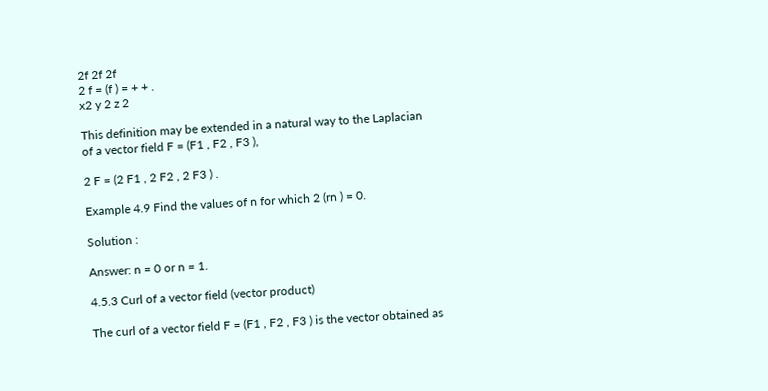2f 2f 2f
2 f = (f ) = + + .
x2 y 2 z 2

This definition may be extended in a natural way to the Laplacian of a vector field F = (F1 , F2 , F3 ),

2 F = (2 F1 , 2 F2 , 2 F3 ) .

Example 4.9 Find the values of n for which 2 (rn ) = 0.

Solution :

Answer: n = 0 or n = 1.

4.5.3 Curl of a vector field (vector product)

The curl of a vector field F = (F1 , F2 , F3 ) is the vector obtained as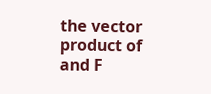the vector product of and F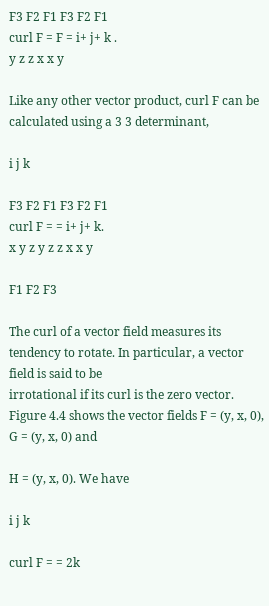F3 F2 F1 F3 F2 F1
curl F = F = i+ j+ k .
y z z x x y

Like any other vector product, curl F can be calculated using a 3 3 determinant,

i j k

F3 F2 F1 F3 F2 F1
curl F = = i+ j+ k.
x y z y z z x x y

F1 F2 F3

The curl of a vector field measures its tendency to rotate. In particular, a vector field is said to be
irrotational if its curl is the zero vector. Figure 4.4 shows the vector fields F = (y, x, 0), G = (y, x, 0) and

H = (y, x, 0). We have

i j k

curl F = = 2k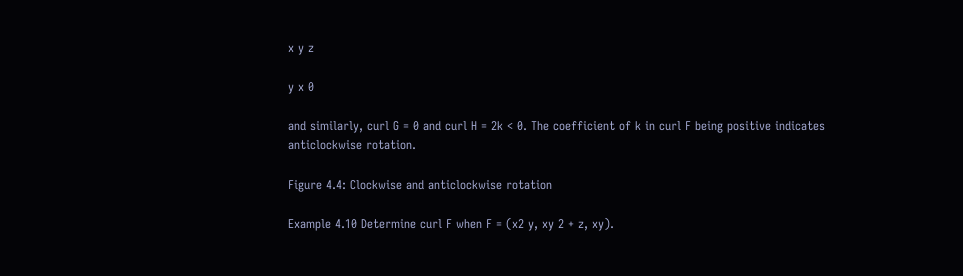x y z

y x 0

and similarly, curl G = 0 and curl H = 2k < 0. The coefficient of k in curl F being positive indicates
anticlockwise rotation.

Figure 4.4: Clockwise and anticlockwise rotation

Example 4.10 Determine curl F when F = (x2 y, xy 2 + z, xy).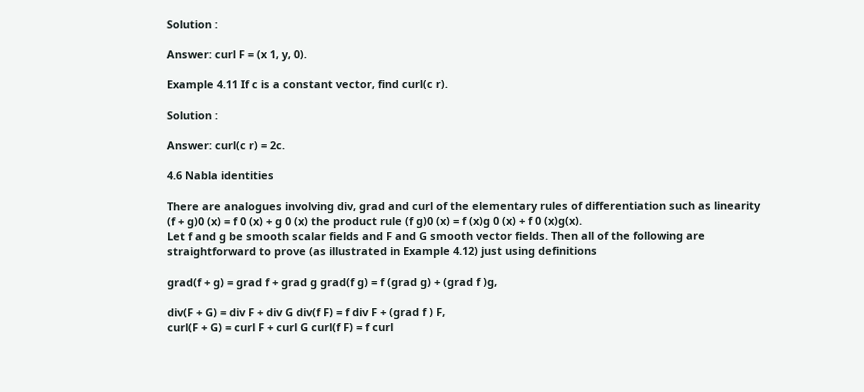Solution :

Answer: curl F = (x 1, y, 0).

Example 4.11 If c is a constant vector, find curl(c r).

Solution :

Answer: curl(c r) = 2c.

4.6 Nabla identities

There are analogues involving div, grad and curl of the elementary rules of differentiation such as linearity
(f + g)0 (x) = f 0 (x) + g 0 (x) the product rule (f g)0 (x) = f (x)g 0 (x) + f 0 (x)g(x).
Let f and g be smooth scalar fields and F and G smooth vector fields. Then all of the following are
straightforward to prove (as illustrated in Example 4.12) just using definitions

grad(f + g) = grad f + grad g grad(f g) = f (grad g) + (grad f )g,

div(F + G) = div F + div G div(f F) = f div F + (grad f ) F,
curl(F + G) = curl F + curl G curl(f F) = f curl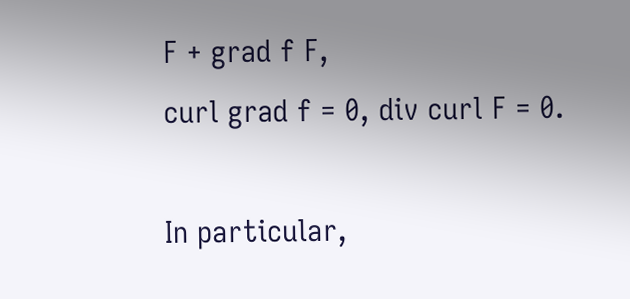F + grad f F,
curl grad f = 0, div curl F = 0.

In particular,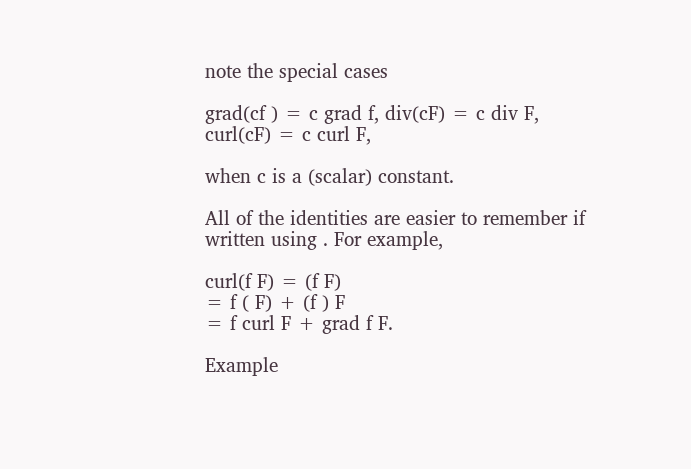note the special cases

grad(cf ) = c grad f, div(cF) = c div F, curl(cF) = c curl F,

when c is a (scalar) constant.

All of the identities are easier to remember if written using . For example,

curl(f F) = (f F)
= f ( F) + (f ) F
= f curl F + grad f F.

Example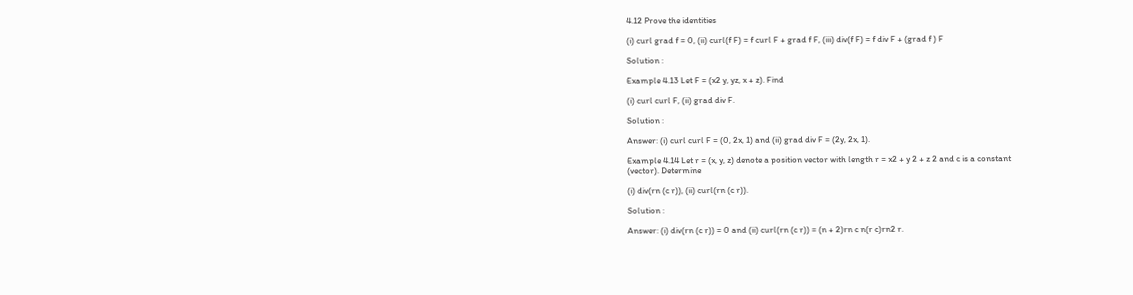4.12 Prove the identities

(i) curl grad f = 0, (ii) curl(f F) = f curl F + grad f F, (iii) div(f F) = f div F + (grad f ) F

Solution :

Example 4.13 Let F = (x2 y, yz, x + z). Find

(i) curl curl F, (ii) grad div F.

Solution :

Answer: (i) curl curl F = (0, 2x, 1) and (ii) grad div F = (2y, 2x, 1).

Example 4.14 Let r = (x, y, z) denote a position vector with length r = x2 + y 2 + z 2 and c is a constant
(vector). Determine

(i) div(rn (c r)), (ii) curl(rn (c r)).

Solution :

Answer: (i) div(rn (c r)) = 0 and (ii) curl(rn (c r)) = (n + 2)rn c n(r c)rn2 r.